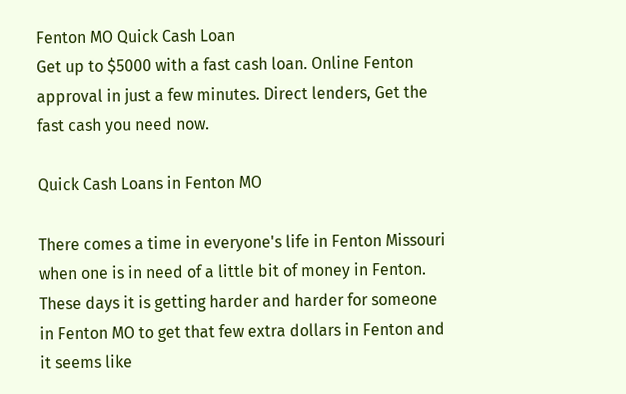Fenton MO Quick Cash Loan
Get up to $5000 with a fast cash loan. Online Fenton approval in just a few minutes. Direct lenders, Get the fast cash you need now.

Quick Cash Loans in Fenton MO

There comes a time in everyone's life in Fenton Missouri when one is in need of a little bit of money in Fenton. These days it is getting harder and harder for someone in Fenton MO to get that few extra dollars in Fenton and it seems like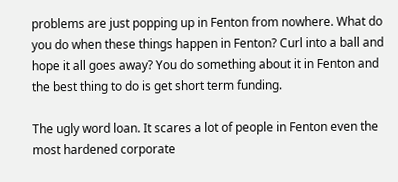problems are just popping up in Fenton from nowhere. What do you do when these things happen in Fenton? Curl into a ball and hope it all goes away? You do something about it in Fenton and the best thing to do is get short term funding.

The ugly word loan. It scares a lot of people in Fenton even the most hardened corporate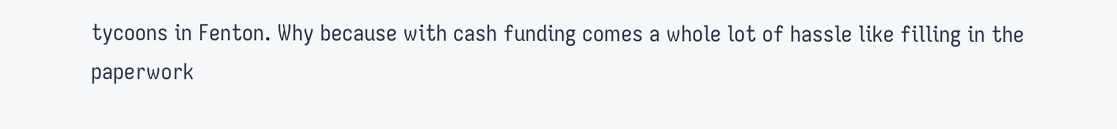tycoons in Fenton. Why because with cash funding comes a whole lot of hassle like filling in the paperwork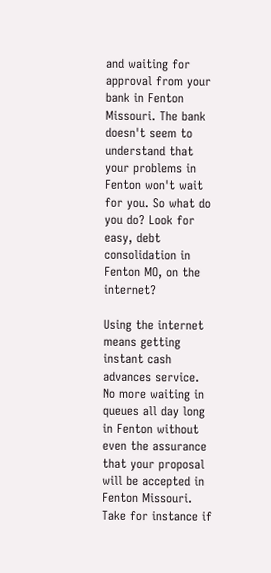and waiting for approval from your bank in Fenton Missouri. The bank doesn't seem to understand that your problems in Fenton won't wait for you. So what do you do? Look for easy, debt consolidation in Fenton MO, on the internet?

Using the internet means getting instant cash advances service. No more waiting in queues all day long in Fenton without even the assurance that your proposal will be accepted in Fenton Missouri. Take for instance if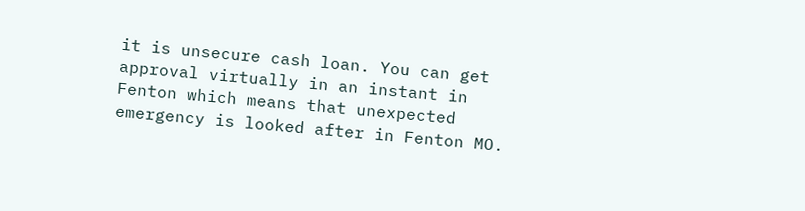it is unsecure cash loan. You can get approval virtually in an instant in Fenton which means that unexpected emergency is looked after in Fenton MO.